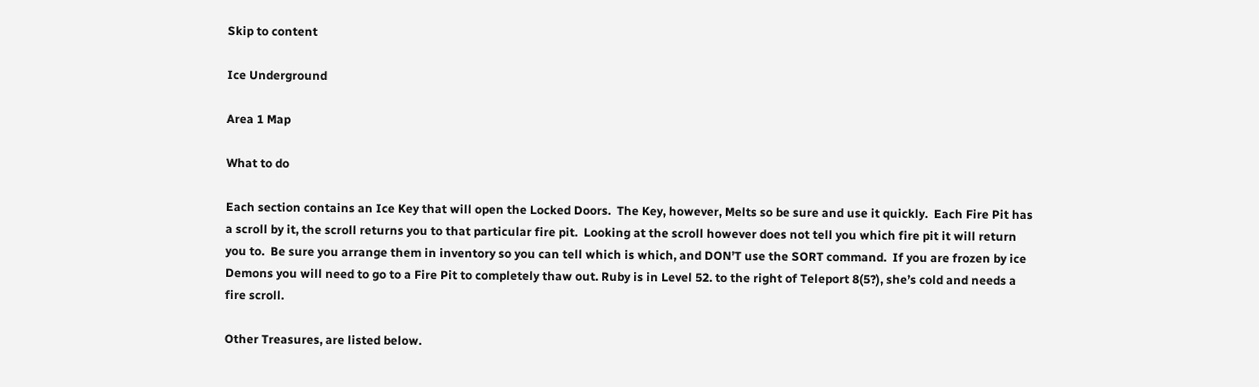Skip to content

Ice Underground

Area 1 Map

What to do

Each section contains an Ice Key that will open the Locked Doors.  The Key, however, Melts so be sure and use it quickly.  Each Fire Pit has a scroll by it, the scroll returns you to that particular fire pit.  Looking at the scroll however does not tell you which fire pit it will return you to.  Be sure you arrange them in inventory so you can tell which is which, and DON’T use the SORT command.  If you are frozen by ice Demons you will need to go to a Fire Pit to completely thaw out. Ruby is in Level 52. to the right of Teleport 8(5?), she’s cold and needs a fire scroll.

Other Treasures, are listed below.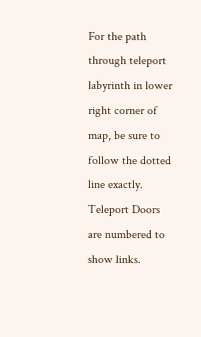For the path through teleport labyrinth in lower right corner of map, be sure to follow the dotted line exactly.  Teleport Doors are numbered to show links.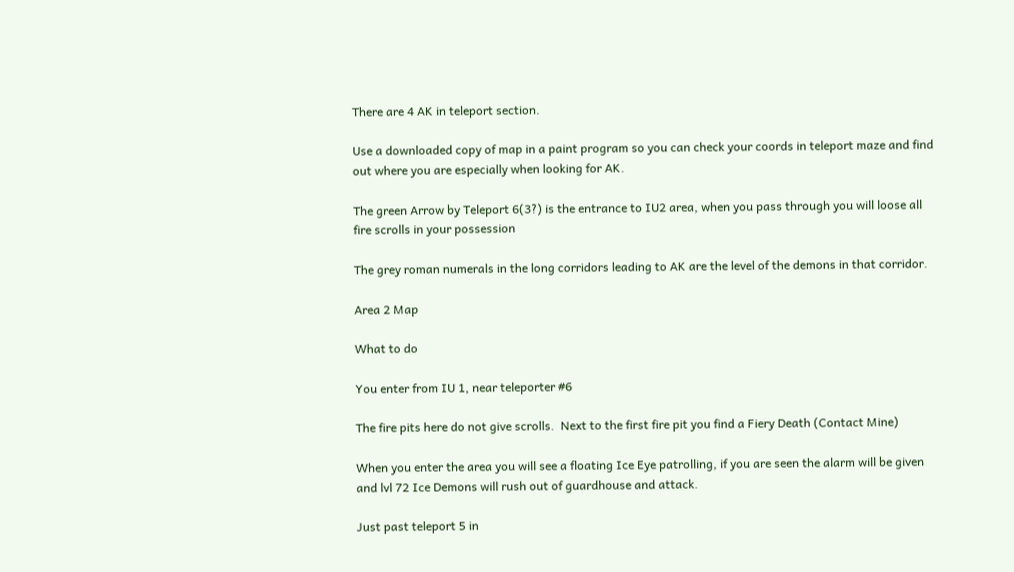There are 4 AK in teleport section.

Use a downloaded copy of map in a paint program so you can check your coords in teleport maze and find out where you are especially when looking for AK.

The green Arrow by Teleport 6(3?) is the entrance to IU2 area, when you pass through you will loose all fire scrolls in your possession

The grey roman numerals in the long corridors leading to AK are the level of the demons in that corridor.

Area 2 Map

What to do

You enter from IU 1, near teleporter #6

The fire pits here do not give scrolls.  Next to the first fire pit you find a Fiery Death (Contact Mine)

When you enter the area you will see a floating Ice Eye patrolling, if you are seen the alarm will be given and lvl 72 Ice Demons will rush out of guardhouse and attack.

Just past teleport 5 in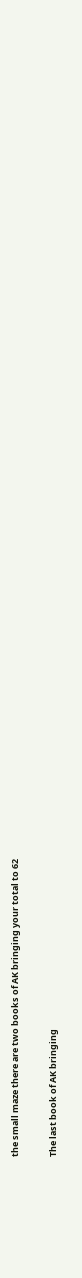the small maze there are two books of AK bringing your total to 62

The last book of AK bringing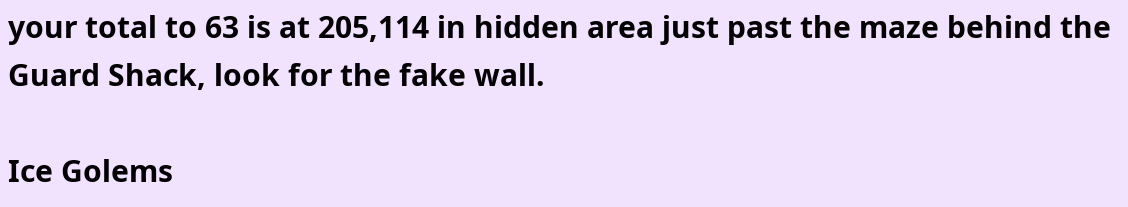your total to 63 is at 205,114 in hidden area just past the maze behind the Guard Shack, look for the fake wall.

Ice Golems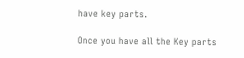have key parts.

Once you have all the Key parts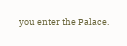you enter the Palace.